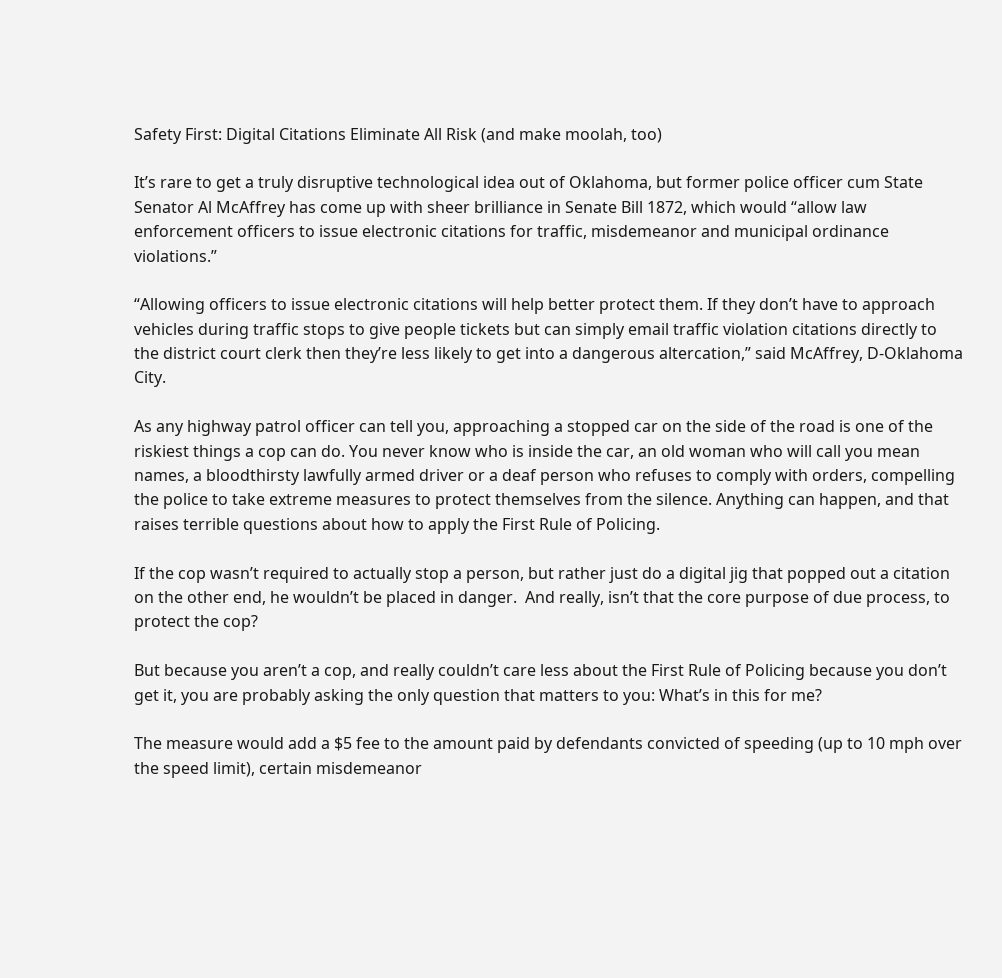Safety First: Digital Citations Eliminate All Risk (and make moolah, too)

It’s rare to get a truly disruptive technological idea out of Oklahoma, but former police officer cum State Senator Al McAffrey has come up with sheer brilliance in Senate Bill 1872, which would “allow law enforcement officers to issue electronic citations for traffic, misdemeanor and municipal ordinance violations.”

“Allowing officers to issue electronic citations will help better protect them. If they don’t have to approach vehicles during traffic stops to give people tickets but can simply email traffic violation citations directly to the district court clerk then they’re less likely to get into a dangerous altercation,” said McAffrey, D-Oklahoma City.

As any highway patrol officer can tell you, approaching a stopped car on the side of the road is one of the riskiest things a cop can do. You never know who is inside the car, an old woman who will call you mean names, a bloodthirsty lawfully armed driver or a deaf person who refuses to comply with orders, compelling the police to take extreme measures to protect themselves from the silence. Anything can happen, and that raises terrible questions about how to apply the First Rule of Policing.

If the cop wasn’t required to actually stop a person, but rather just do a digital jig that popped out a citation on the other end, he wouldn’t be placed in danger.  And really, isn’t that the core purpose of due process, to protect the cop?

But because you aren’t a cop, and really couldn’t care less about the First Rule of Policing because you don’t get it, you are probably asking the only question that matters to you: What’s in this for me?

The measure would add a $5 fee to the amount paid by defendants convicted of speeding (up to 10 mph over the speed limit), certain misdemeanor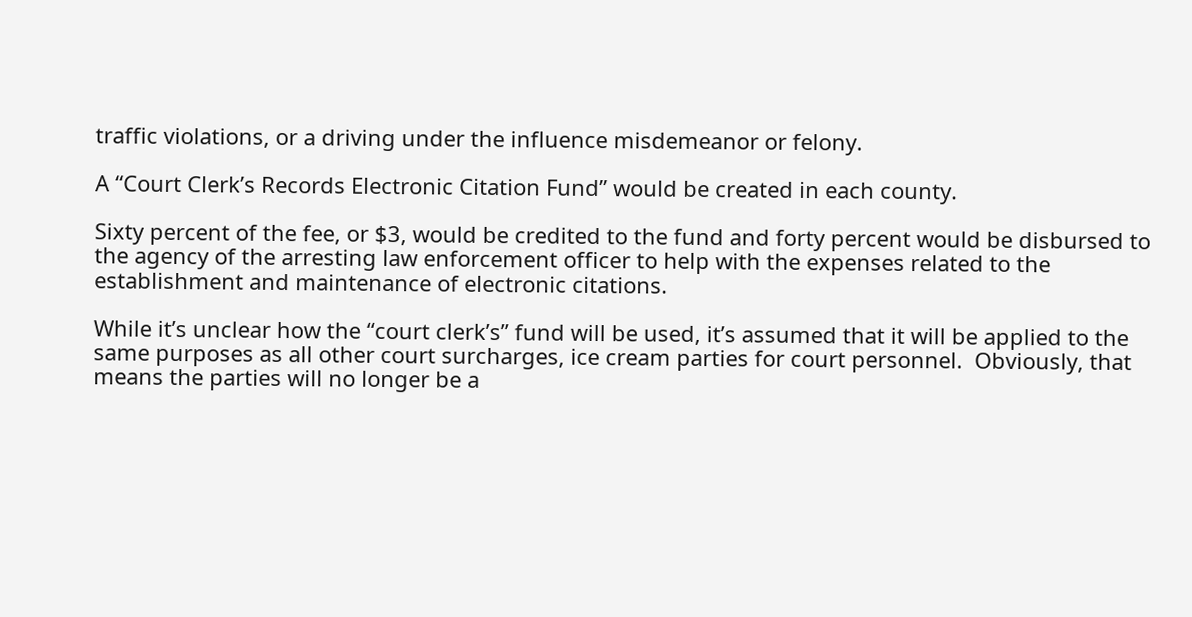traffic violations, or a driving under the influence misdemeanor or felony.

A “Court Clerk’s Records Electronic Citation Fund” would be created in each county.

Sixty percent of the fee, or $3, would be credited to the fund and forty percent would be disbursed to the agency of the arresting law enforcement officer to help with the expenses related to the establishment and maintenance of electronic citations.

While it’s unclear how the “court clerk’s” fund will be used, it’s assumed that it will be applied to the same purposes as all other court surcharges, ice cream parties for court personnel.  Obviously, that means the parties will no longer be a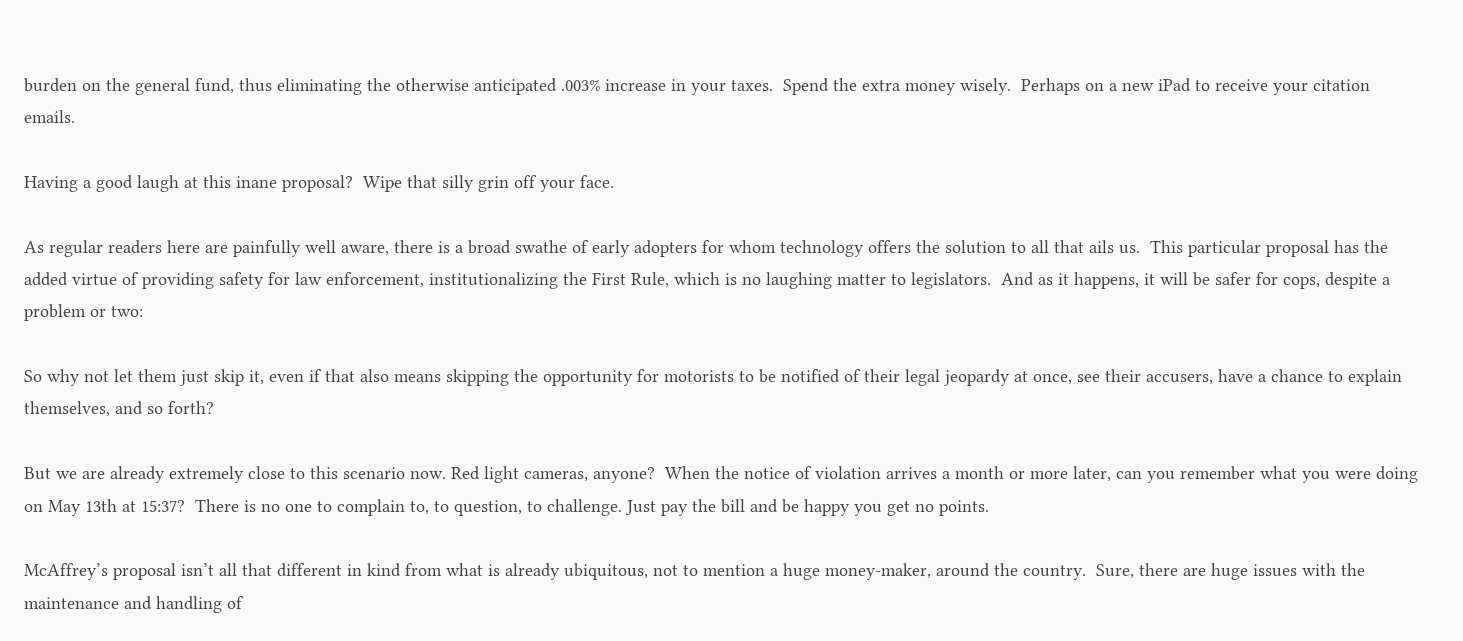burden on the general fund, thus eliminating the otherwise anticipated .003% increase in your taxes.  Spend the extra money wisely.  Perhaps on a new iPad to receive your citation emails.

Having a good laugh at this inane proposal?  Wipe that silly grin off your face.

As regular readers here are painfully well aware, there is a broad swathe of early adopters for whom technology offers the solution to all that ails us.  This particular proposal has the added virtue of providing safety for law enforcement, institutionalizing the First Rule, which is no laughing matter to legislators.  And as it happens, it will be safer for cops, despite a problem or two:

So why not let them just skip it, even if that also means skipping the opportunity for motorists to be notified of their legal jeopardy at once, see their accusers, have a chance to explain themselves, and so forth?

But we are already extremely close to this scenario now. Red light cameras, anyone?  When the notice of violation arrives a month or more later, can you remember what you were doing on May 13th at 15:37?  There is no one to complain to, to question, to challenge. Just pay the bill and be happy you get no points.

McAffrey’s proposal isn’t all that different in kind from what is already ubiquitous, not to mention a huge money-maker, around the country.  Sure, there are huge issues with the maintenance and handling of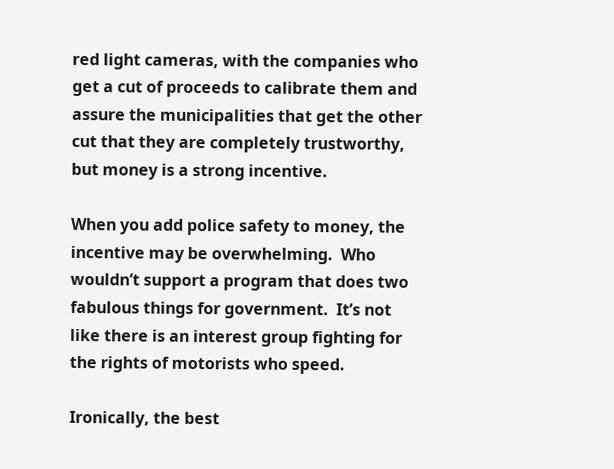red light cameras, with the companies who get a cut of proceeds to calibrate them and assure the municipalities that get the other cut that they are completely trustworthy, but money is a strong incentive.

When you add police safety to money, the incentive may be overwhelming.  Who wouldn’t support a program that does two fabulous things for government.  It’s not like there is an interest group fighting for the rights of motorists who speed.

Ironically, the best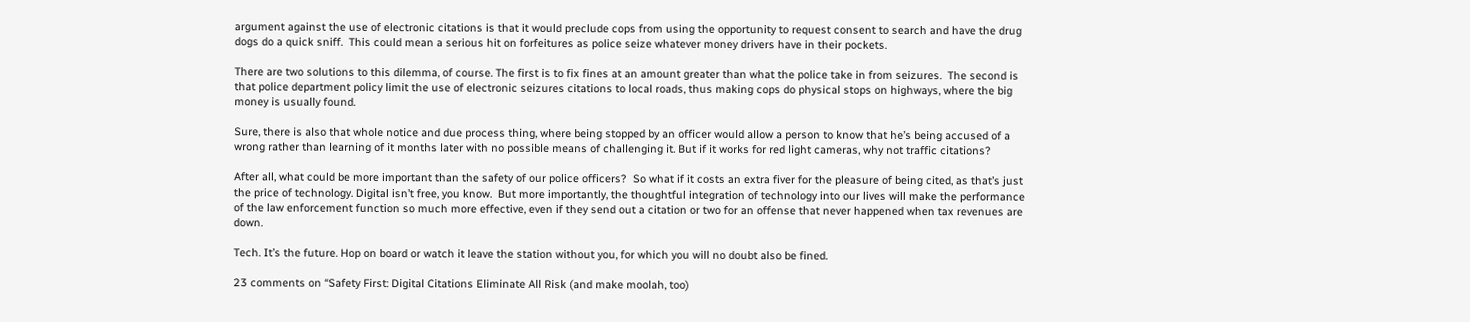argument against the use of electronic citations is that it would preclude cops from using the opportunity to request consent to search and have the drug dogs do a quick sniff.  This could mean a serious hit on forfeitures as police seize whatever money drivers have in their pockets.

There are two solutions to this dilemma, of course. The first is to fix fines at an amount greater than what the police take in from seizures.  The second is that police department policy limit the use of electronic seizures citations to local roads, thus making cops do physical stops on highways, where the big money is usually found.

Sure, there is also that whole notice and due process thing, where being stopped by an officer would allow a person to know that he’s being accused of a wrong rather than learning of it months later with no possible means of challenging it. But if it works for red light cameras, why not traffic citations?

After all, what could be more important than the safety of our police officers?  So what if it costs an extra fiver for the pleasure of being cited, as that’s just the price of technology. Digital isn’t free, you know.  But more importantly, the thoughtful integration of technology into our lives will make the performance of the law enforcement function so much more effective, even if they send out a citation or two for an offense that never happened when tax revenues are down.

Tech. It’s the future. Hop on board or watch it leave the station without you, for which you will no doubt also be fined.

23 comments on “Safety First: Digital Citations Eliminate All Risk (and make moolah, too)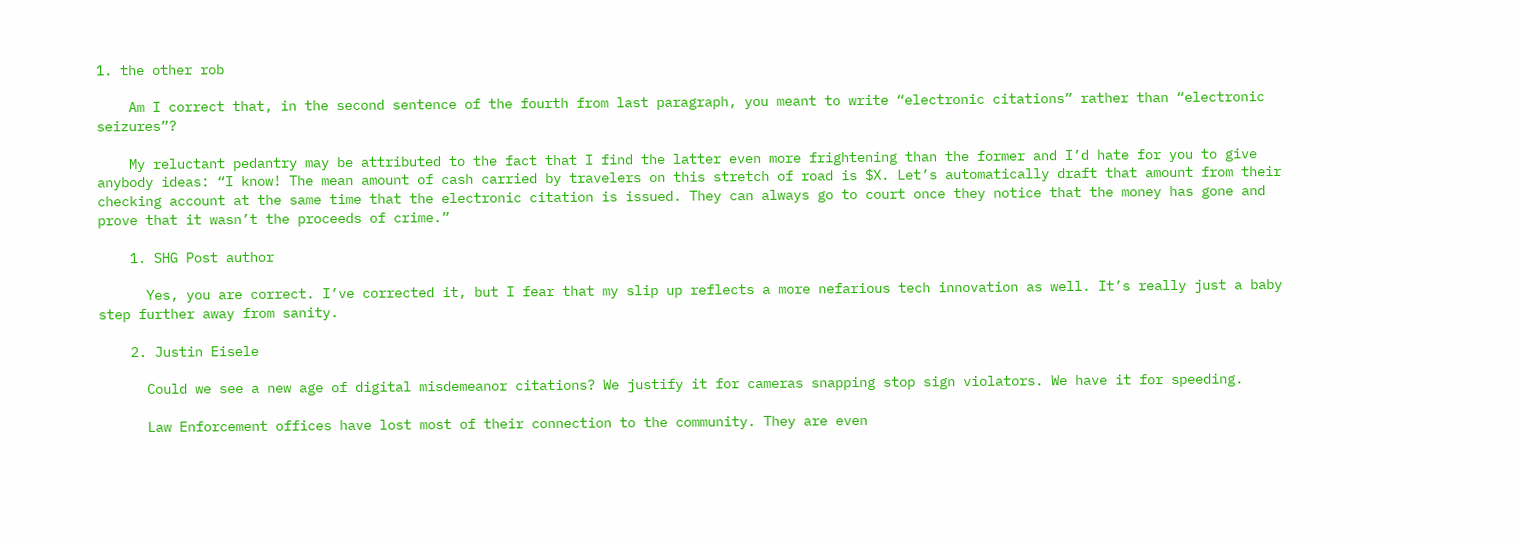1. the other rob

    Am I correct that, in the second sentence of the fourth from last paragraph, you meant to write “electronic citations” rather than “electronic seizures”?

    My reluctant pedantry may be attributed to the fact that I find the latter even more frightening than the former and I’d hate for you to give anybody ideas: “I know! The mean amount of cash carried by travelers on this stretch of road is $X. Let’s automatically draft that amount from their checking account at the same time that the electronic citation is issued. They can always go to court once they notice that the money has gone and prove that it wasn’t the proceeds of crime.”

    1. SHG Post author

      Yes, you are correct. I’ve corrected it, but I fear that my slip up reflects a more nefarious tech innovation as well. It’s really just a baby step further away from sanity.

    2. Justin Eisele

      Could we see a new age of digital misdemeanor citations? We justify it for cameras snapping stop sign violators. We have it for speeding.

      Law Enforcement offices have lost most of their connection to the community. They are even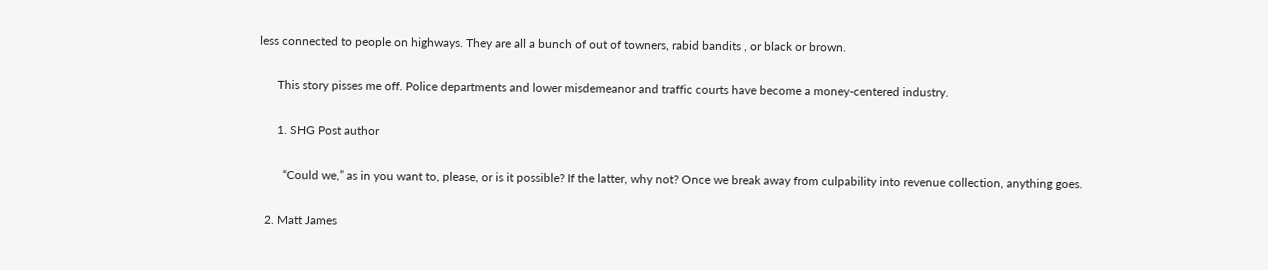less connected to people on highways. They are all a bunch of out of towners, rabid bandits , or black or brown.

      This story pisses me off. Police departments and lower misdemeanor and traffic courts have become a money-centered industry.

      1. SHG Post author

        “Could we,” as in you want to, please, or is it possible? If the latter, why not? Once we break away from culpability into revenue collection, anything goes.

  2. Matt James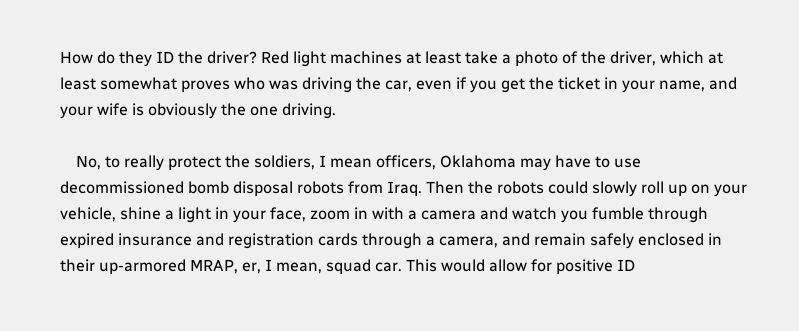How do they ID the driver? Red light machines at least take a photo of the driver, which at least somewhat proves who was driving the car, even if you get the ticket in your name, and your wife is obviously the one driving.

    No, to really protect the soldiers, I mean officers, Oklahoma may have to use decommissioned bomb disposal robots from Iraq. Then the robots could slowly roll up on your vehicle, shine a light in your face, zoom in with a camera and watch you fumble through expired insurance and registration cards through a camera, and remain safely enclosed in their up-armored MRAP, er, I mean, squad car. This would allow for positive ID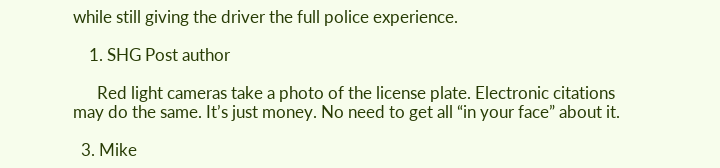while still giving the driver the full police experience.

    1. SHG Post author

      Red light cameras take a photo of the license plate. Electronic citations may do the same. It’s just money. No need to get all “in your face” about it.

  3. Mike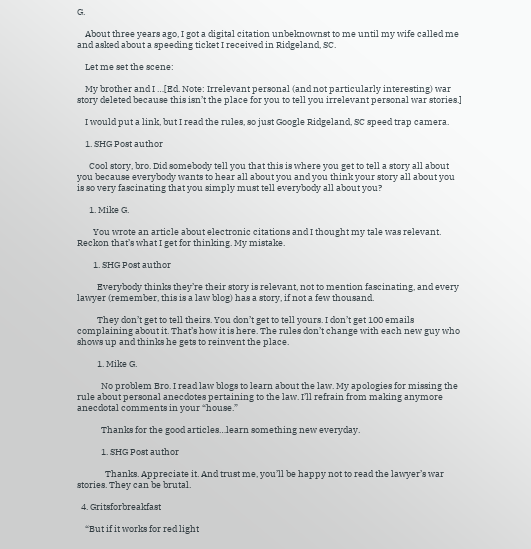G.

    About three years ago, I got a digital citation unbeknownst to me until my wife called me and asked about a speeding ticket I received in Ridgeland, SC.

    Let me set the scene:

    My brother and I …[Ed. Note: Irrelevant personal (and not particularly interesting) war story deleted because this isn’t the place for you to tell you irrelevant personal war stories.]

    I would put a link, but I read the rules, so just Google Ridgeland, SC speed trap camera.

    1. SHG Post author

      Cool story, bro. Did somebody tell you that this is where you get to tell a story all about you because everybody wants to hear all about you and you think your story all about you is so very fascinating that you simply must tell everybody all about you?

      1. Mike G.

        You wrote an article about electronic citations and I thought my tale was relevant. Reckon that’s what I get for thinking. My mistake.

        1. SHG Post author

          Everybody thinks they’re their story is relevant, not to mention fascinating, and every lawyer (remember, this is a law blog) has a story, if not a few thousand.

          They don’t get to tell theirs. You don’t get to tell yours. I don’t get 100 emails complaining about it. That’s how it is here. The rules don’t change with each new guy who shows up and thinks he gets to reinvent the place.

          1. Mike G.

            No problem Bro. I read law blogs to learn about the law. My apologies for missing the rule about personal anecdotes pertaining to the law. I’ll refrain from making anymore anecdotal comments in your “house.”

            Thanks for the good articles…learn something new everyday.

            1. SHG Post author

              Thanks. Appreciate it. And trust me, you’ll be happy not to read the lawyer’s war stories. They can be brutal.

  4. Gritsforbreakfast

    “But if it works for red light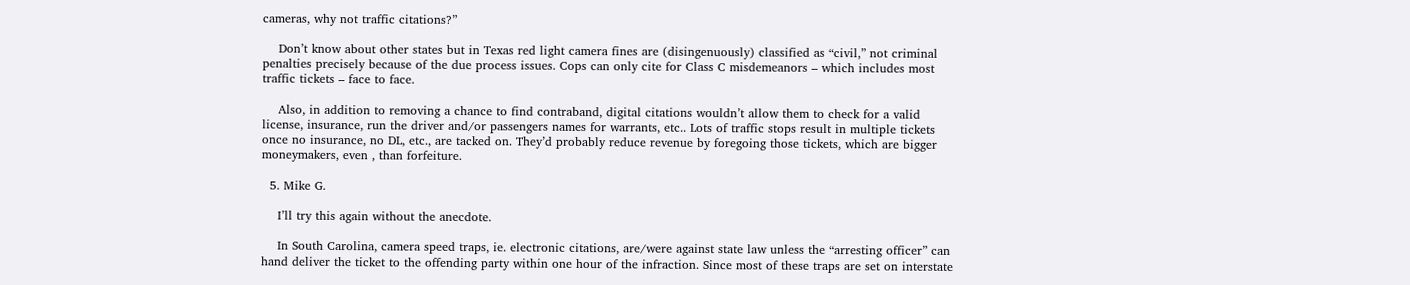cameras, why not traffic citations?”

    Don’t know about other states but in Texas red light camera fines are (disingenuously) classified as “civil,” not criminal penalties precisely because of the due process issues. Cops can only cite for Class C misdemeanors – which includes most traffic tickets – face to face.

    Also, in addition to removing a chance to find contraband, digital citations wouldn’t allow them to check for a valid license, insurance, run the driver and/or passengers names for warrants, etc.. Lots of traffic stops result in multiple tickets once no insurance, no DL, etc., are tacked on. They’d probably reduce revenue by foregoing those tickets, which are bigger moneymakers, even , than forfeiture.

  5. Mike G.

    I’ll try this again without the anecdote.

    In South Carolina, camera speed traps, ie. electronic citations, are/were against state law unless the “arresting officer” can hand deliver the ticket to the offending party within one hour of the infraction. Since most of these traps are set on interstate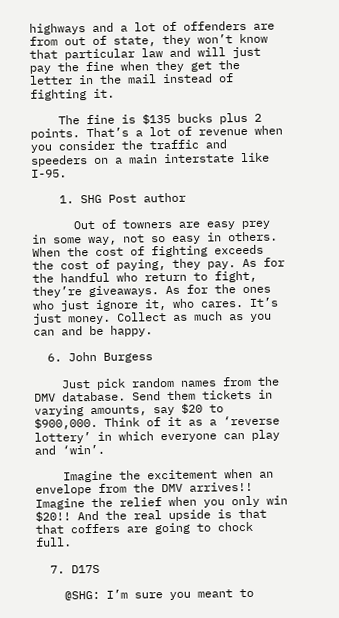highways and a lot of offenders are from out of state, they won’t know that particular law and will just pay the fine when they get the letter in the mail instead of fighting it.

    The fine is $135 bucks plus 2 points. That’s a lot of revenue when you consider the traffic and speeders on a main interstate like I-95.

    1. SHG Post author

      Out of towners are easy prey in some way, not so easy in others. When the cost of fighting exceeds the cost of paying, they pay. As for the handful who return to fight, they’re giveaways. As for the ones who just ignore it, who cares. It’s just money. Collect as much as you can and be happy.

  6. John Burgess

    Just pick random names from the DMV database. Send them tickets in varying amounts, say $20 to $900,000. Think of it as a ‘reverse lottery’ in which everyone can play and ‘win’.

    Imagine the excitement when an envelope from the DMV arrives!! Imagine the relief when you only win $20!! And the real upside is that that coffers are going to chock full.

  7. D17S

    @SHG: I’m sure you meant to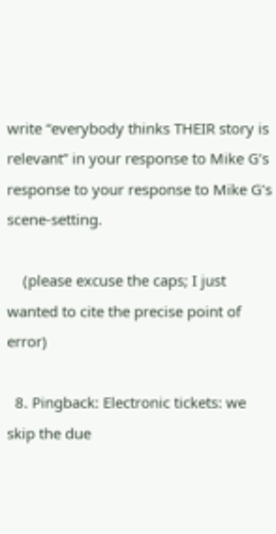write “everybody thinks THEIR story is relevant” in your response to Mike G’s response to your response to Mike G’s scene-setting.

    (please excuse the caps; I just wanted to cite the precise point of error)

  8. Pingback: Electronic tickets: we skip the due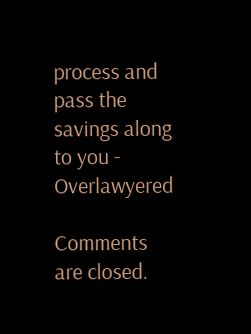process and pass the savings along to you - Overlawyered

Comments are closed.